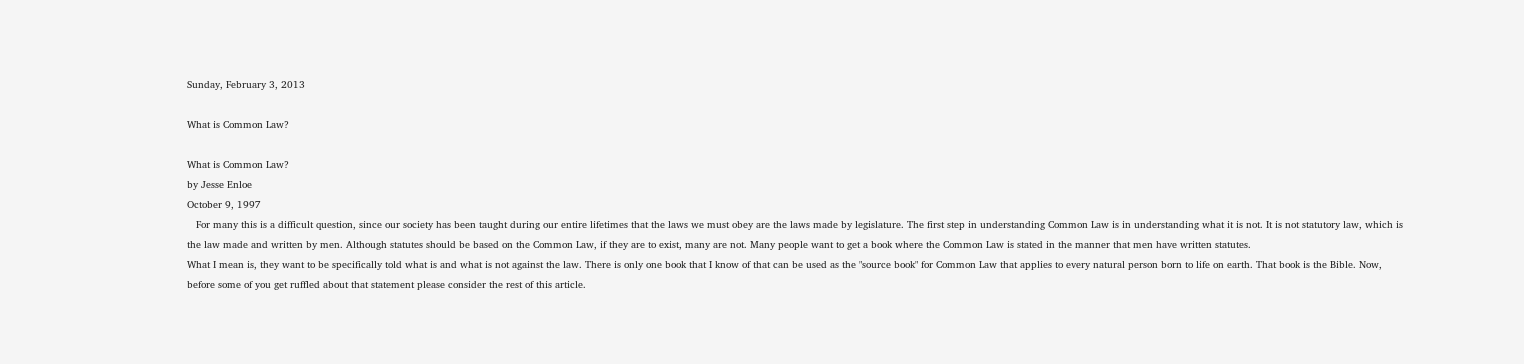Sunday, February 3, 2013

What is Common Law?

What is Common Law?
by Jesse Enloe
October 9, 1997
   For many this is a difficult question, since our society has been taught during our entire lifetimes that the laws we must obey are the laws made by legislature. The first step in understanding Common Law is in understanding what it is not. It is not statutory law, which is the law made and written by men. Although statutes should be based on the Common Law, if they are to exist, many are not. Many people want to get a book where the Common Law is stated in the manner that men have written statutes.
What I mean is, they want to be specifically told what is and what is not against the law. There is only one book that I know of that can be used as the "source book" for Common Law that applies to every natural person born to life on earth. That book is the Bible. Now, before some of you get ruffled about that statement please consider the rest of this article.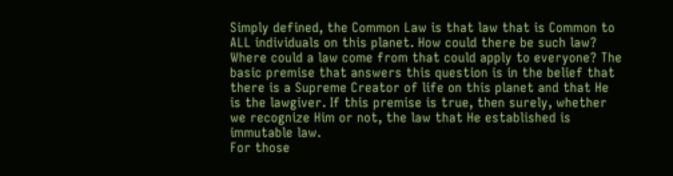Simply defined, the Common Law is that law that is Common to ALL individuals on this planet. How could there be such law? Where could a law come from that could apply to everyone? The basic premise that answers this question is in the belief that there is a Supreme Creator of life on this planet and that He is the lawgiver. If this premise is true, then surely, whether we recognize Him or not, the law that He established is immutable law.
For those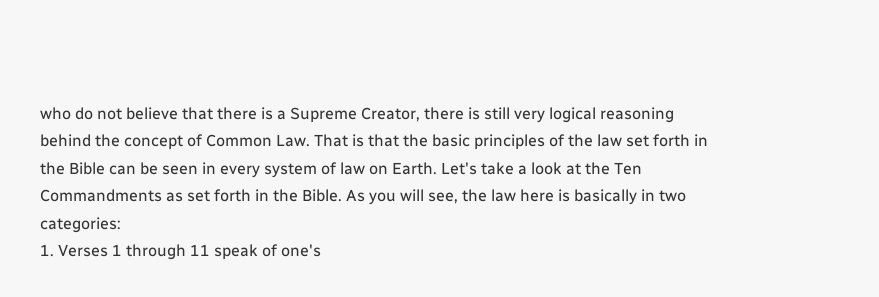who do not believe that there is a Supreme Creator, there is still very logical reasoning behind the concept of Common Law. That is that the basic principles of the law set forth in the Bible can be seen in every system of law on Earth. Let's take a look at the Ten Commandments as set forth in the Bible. As you will see, the law here is basically in two categories:
1. Verses 1 through 11 speak of one's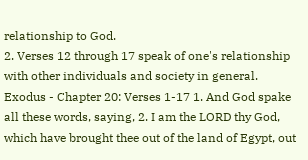relationship to God.
2. Verses 12 through 17 speak of one's relationship with other individuals and society in general.
Exodus - Chapter 20: Verses 1-17 1. And God spake all these words, saying, 2. I am the LORD thy God, which have brought thee out of the land of Egypt, out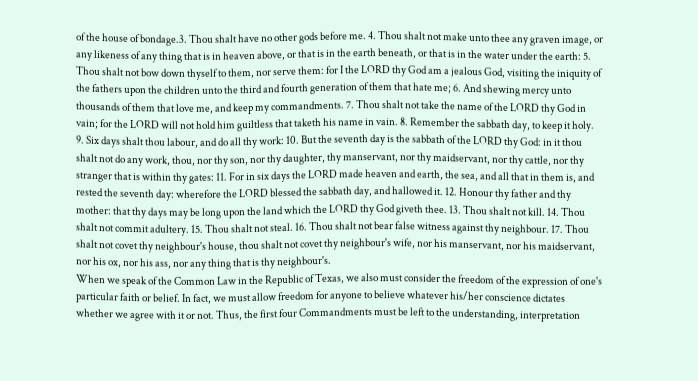of the house of bondage.3. Thou shalt have no other gods before me. 4. Thou shalt not make unto thee any graven image, or any likeness of any thing that is in heaven above, or that is in the earth beneath, or that is in the water under the earth: 5. Thou shalt not bow down thyself to them, nor serve them: for I the LORD thy God am a jealous God, visiting the iniquity of the fathers upon the children unto the third and fourth generation of them that hate me; 6. And shewing mercy unto thousands of them that love me, and keep my commandments. 7. Thou shalt not take the name of the LORD thy God in vain; for the LORD will not hold him guiltless that taketh his name in vain. 8. Remember the sabbath day, to keep it holy. 9. Six days shalt thou labour, and do all thy work: 10. But the seventh day is the sabbath of the LORD thy God: in it thou shalt not do any work, thou, nor thy son, nor thy daughter, thy manservant, nor thy maidservant, nor thy cattle, nor thy stranger that is within thy gates: 11. For in six days the LORD made heaven and earth, the sea, and all that in them is, and rested the seventh day: wherefore the LORD blessed the sabbath day, and hallowed it. 12. Honour thy father and thy mother: that thy days may be long upon the land which the LORD thy God giveth thee. 13. Thou shalt not kill. 14. Thou shalt not commit adultery. 15. Thou shalt not steal. 16. Thou shalt not bear false witness against thy neighbour. 17. Thou shalt not covet thy neighbour's house, thou shalt not covet thy neighbour's wife, nor his manservant, nor his maidservant, nor his ox, nor his ass, nor any thing that is thy neighbour's.
When we speak of the Common Law in the Republic of Texas, we also must consider the freedom of the expression of one's particular faith or belief. In fact, we must allow freedom for anyone to believe whatever his/her conscience dictates whether we agree with it or not. Thus, the first four Commandments must be left to the understanding, interpretation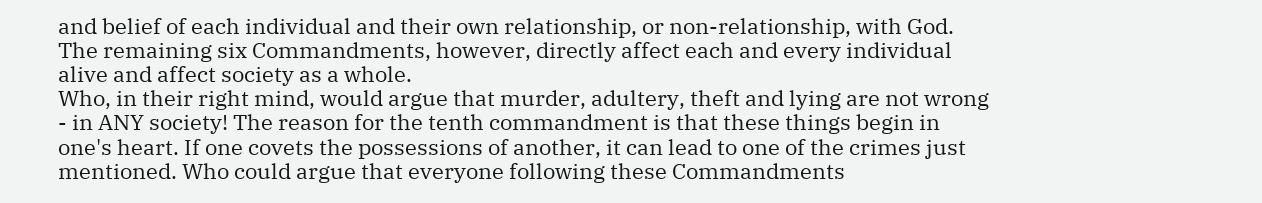and belief of each individual and their own relationship, or non-relationship, with God. The remaining six Commandments, however, directly affect each and every individual alive and affect society as a whole.
Who, in their right mind, would argue that murder, adultery, theft and lying are not wrong - in ANY society! The reason for the tenth commandment is that these things begin in one's heart. If one covets the possessions of another, it can lead to one of the crimes just mentioned. Who could argue that everyone following these Commandments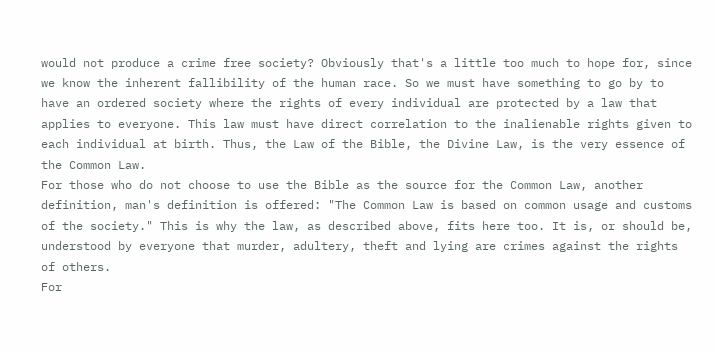would not produce a crime free society? Obviously that's a little too much to hope for, since we know the inherent fallibility of the human race. So we must have something to go by to have an ordered society where the rights of every individual are protected by a law that applies to everyone. This law must have direct correlation to the inalienable rights given to each individual at birth. Thus, the Law of the Bible, the Divine Law, is the very essence of the Common Law.
For those who do not choose to use the Bible as the source for the Common Law, another definition, man's definition is offered: "The Common Law is based on common usage and customs of the society." This is why the law, as described above, fits here too. It is, or should be, understood by everyone that murder, adultery, theft and lying are crimes against the rights of others.
For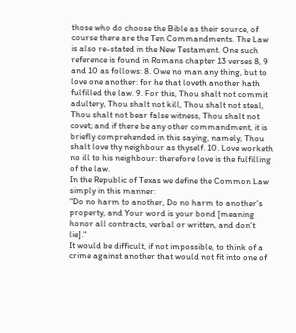those who do choose the Bible as their source, of course there are the Ten Commandments. The Law is also re-stated in the New Testament. One such reference is found in Romans chapter 13 verses 8, 9 and 10 as follows: 8. Owe no man any thing, but to love one another: for he that loveth another hath fulfilled the law. 9. For this, Thou shalt not commit adultery, Thou shalt not kill, Thou shalt not steal, Thou shalt not bear false witness, Thou shalt not covet; and if there be any other commandment, it is briefly comprehended in this saying, namely, Thou shalt love thy neighbour as thyself. 10. Love worketh no ill to his neighbour: therefore love is the fulfilling of the law.
In the Republic of Texas we define the Common Law simply in this manner:
"Do no harm to another, Do no harm to another's property, and Your word is your bond [meaning honor all contracts, verbal or written, and don't lie]."
It would be difficult, if not impossible, to think of a crime against another that would not fit into one of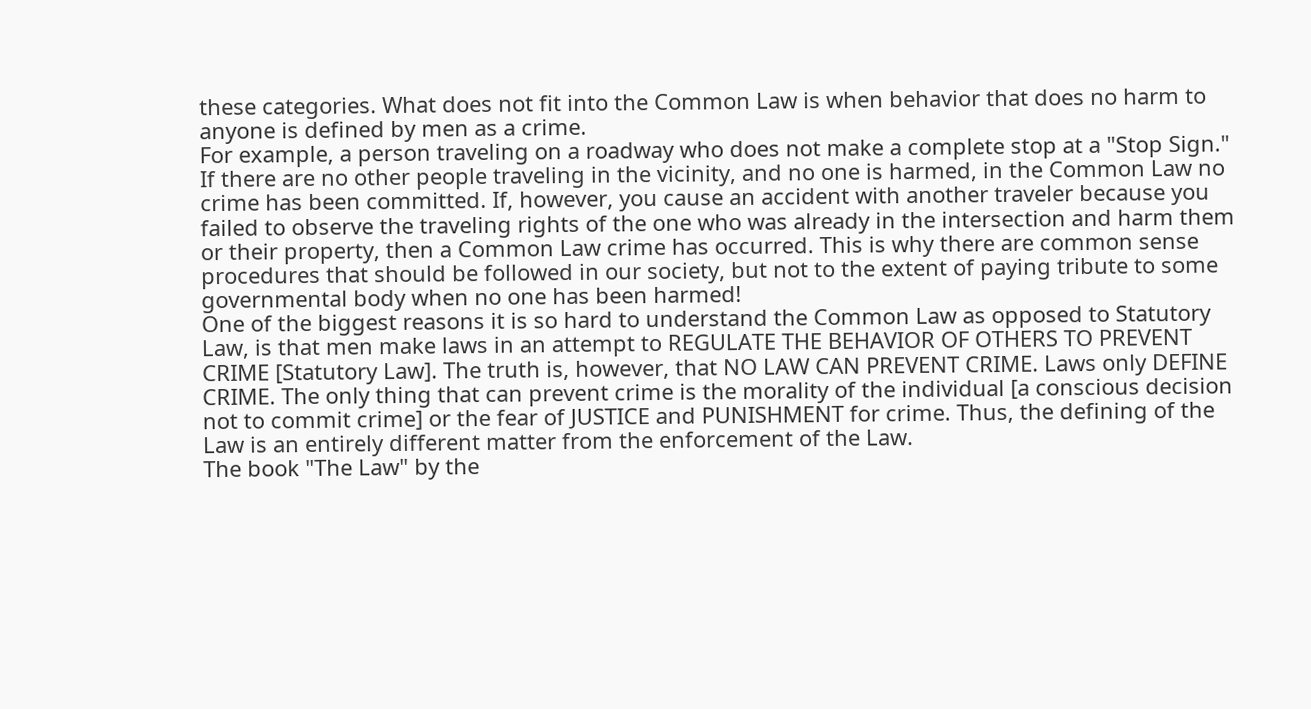these categories. What does not fit into the Common Law is when behavior that does no harm to anyone is defined by men as a crime.
For example, a person traveling on a roadway who does not make a complete stop at a "Stop Sign." If there are no other people traveling in the vicinity, and no one is harmed, in the Common Law no crime has been committed. If, however, you cause an accident with another traveler because you failed to observe the traveling rights of the one who was already in the intersection and harm them or their property, then a Common Law crime has occurred. This is why there are common sense procedures that should be followed in our society, but not to the extent of paying tribute to some governmental body when no one has been harmed!
One of the biggest reasons it is so hard to understand the Common Law as opposed to Statutory Law, is that men make laws in an attempt to REGULATE THE BEHAVIOR OF OTHERS TO PREVENT CRIME [Statutory Law]. The truth is, however, that NO LAW CAN PREVENT CRIME. Laws only DEFINE CRIME. The only thing that can prevent crime is the morality of the individual [a conscious decision not to commit crime] or the fear of JUSTICE and PUNISHMENT for crime. Thus, the defining of the Law is an entirely different matter from the enforcement of the Law.
The book "The Law" by the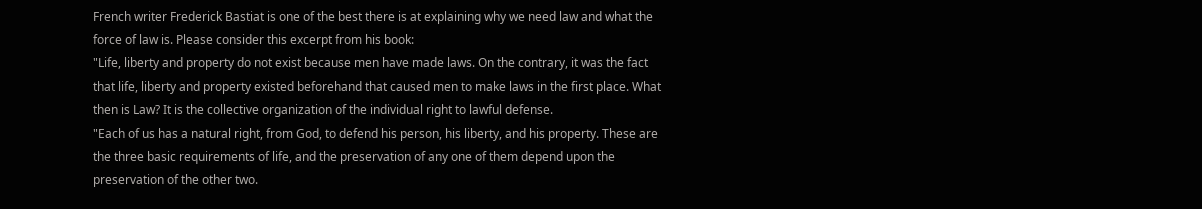French writer Frederick Bastiat is one of the best there is at explaining why we need law and what the force of law is. Please consider this excerpt from his book:
"Life, liberty and property do not exist because men have made laws. On the contrary, it was the fact that life, liberty and property existed beforehand that caused men to make laws in the first place. What then is Law? It is the collective organization of the individual right to lawful defense.
"Each of us has a natural right, from God, to defend his person, his liberty, and his property. These are the three basic requirements of life, and the preservation of any one of them depend upon the preservation of the other two.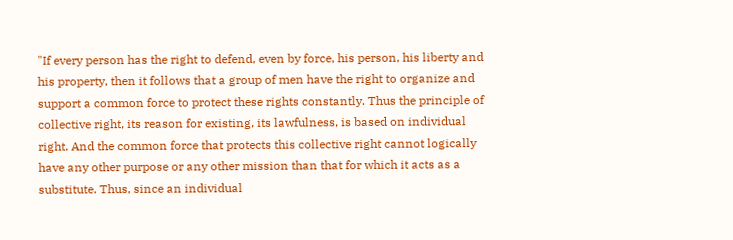"If every person has the right to defend, even by force, his person, his liberty and his property, then it follows that a group of men have the right to organize and support a common force to protect these rights constantly. Thus the principle of collective right, its reason for existing, its lawfulness, is based on individual right. And the common force that protects this collective right cannot logically have any other purpose or any other mission than that for which it acts as a substitute. Thus, since an individual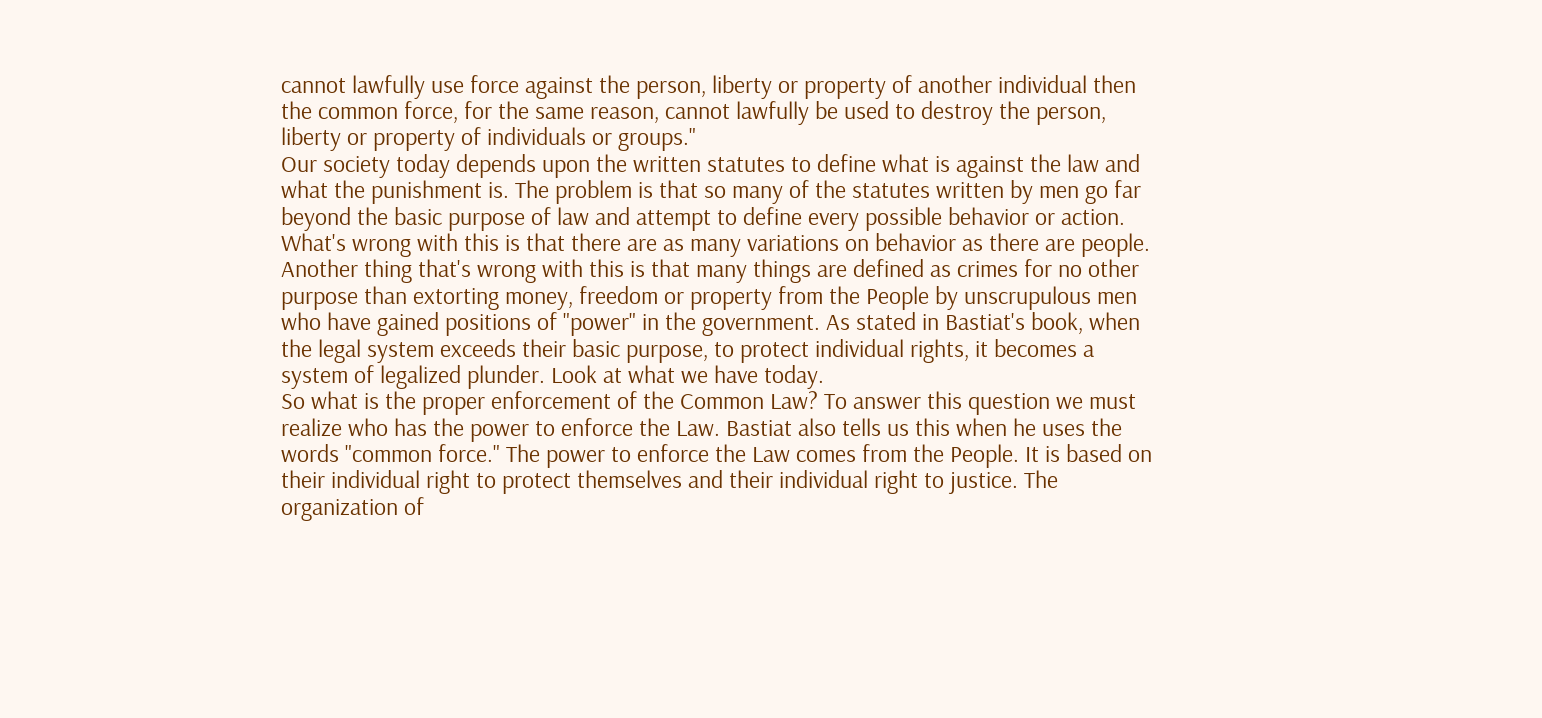cannot lawfully use force against the person, liberty or property of another individual then the common force, for the same reason, cannot lawfully be used to destroy the person, liberty or property of individuals or groups."
Our society today depends upon the written statutes to define what is against the law and what the punishment is. The problem is that so many of the statutes written by men go far beyond the basic purpose of law and attempt to define every possible behavior or action. What's wrong with this is that there are as many variations on behavior as there are people. Another thing that's wrong with this is that many things are defined as crimes for no other purpose than extorting money, freedom or property from the People by unscrupulous men who have gained positions of "power" in the government. As stated in Bastiat's book, when the legal system exceeds their basic purpose, to protect individual rights, it becomes a system of legalized plunder. Look at what we have today.
So what is the proper enforcement of the Common Law? To answer this question we must realize who has the power to enforce the Law. Bastiat also tells us this when he uses the words "common force." The power to enforce the Law comes from the People. It is based on their individual right to protect themselves and their individual right to justice. The organization of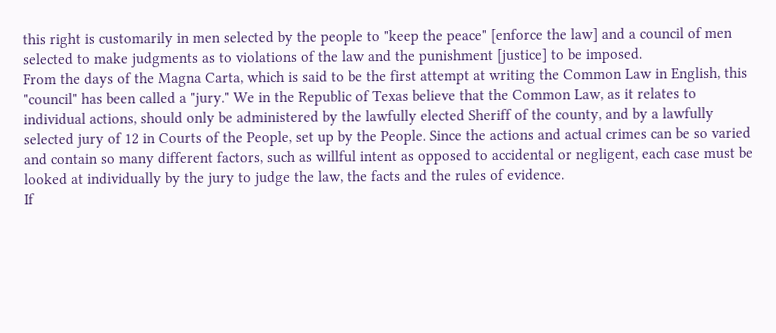this right is customarily in men selected by the people to "keep the peace" [enforce the law] and a council of men selected to make judgments as to violations of the law and the punishment [justice] to be imposed.
From the days of the Magna Carta, which is said to be the first attempt at writing the Common Law in English, this "council" has been called a "jury." We in the Republic of Texas believe that the Common Law, as it relates to individual actions, should only be administered by the lawfully elected Sheriff of the county, and by a lawfully selected jury of 12 in Courts of the People, set up by the People. Since the actions and actual crimes can be so varied and contain so many different factors, such as willful intent as opposed to accidental or negligent, each case must be looked at individually by the jury to judge the law, the facts and the rules of evidence.
If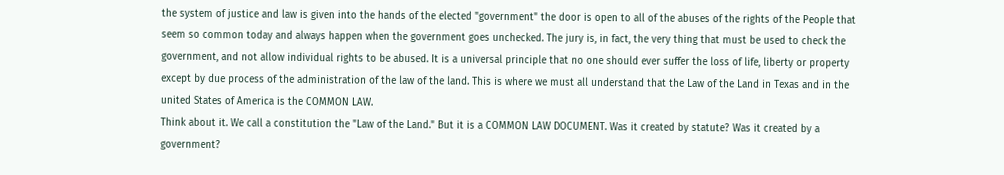the system of justice and law is given into the hands of the elected "government" the door is open to all of the abuses of the rights of the People that seem so common today and always happen when the government goes unchecked. The jury is, in fact, the very thing that must be used to check the government, and not allow individual rights to be abused. It is a universal principle that no one should ever suffer the loss of life, liberty or property except by due process of the administration of the law of the land. This is where we must all understand that the Law of the Land in Texas and in the united States of America is the COMMON LAW.
Think about it. We call a constitution the "Law of the Land." But it is a COMMON LAW DOCUMENT. Was it created by statute? Was it created by a government?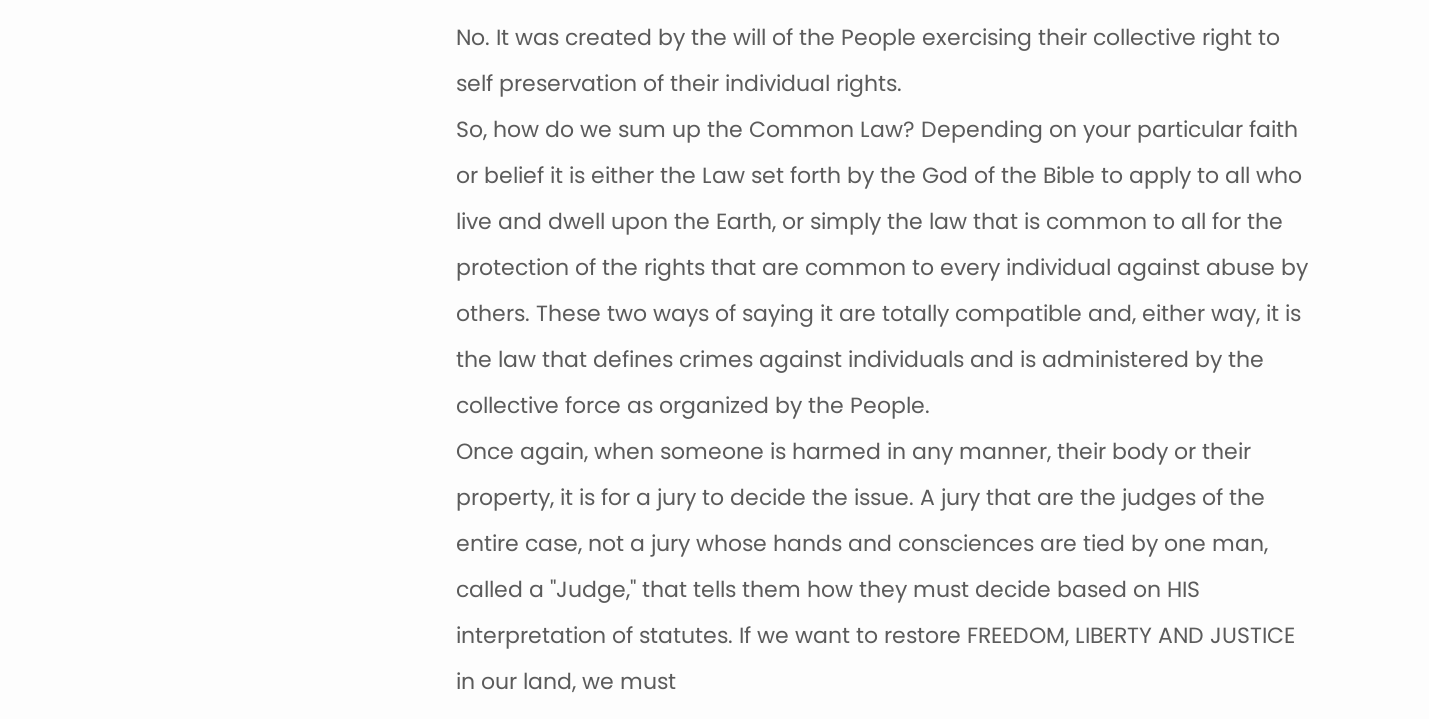No. It was created by the will of the People exercising their collective right to self preservation of their individual rights.
So, how do we sum up the Common Law? Depending on your particular faith or belief it is either the Law set forth by the God of the Bible to apply to all who live and dwell upon the Earth, or simply the law that is common to all for the protection of the rights that are common to every individual against abuse by others. These two ways of saying it are totally compatible and, either way, it is the law that defines crimes against individuals and is administered by the collective force as organized by the People.
Once again, when someone is harmed in any manner, their body or their property, it is for a jury to decide the issue. A jury that are the judges of the entire case, not a jury whose hands and consciences are tied by one man, called a "Judge," that tells them how they must decide based on HIS interpretation of statutes. If we want to restore FREEDOM, LIBERTY AND JUSTICE in our land, we must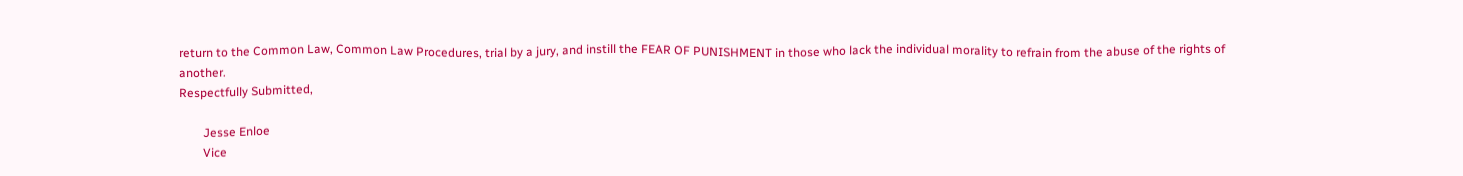return to the Common Law, Common Law Procedures, trial by a jury, and instill the FEAR OF PUNISHMENT in those who lack the individual morality to refrain from the abuse of the rights of another.
Respectfully Submitted,

        Jesse Enloe
        Vice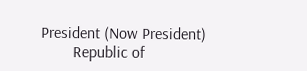President (Now President)
        Republic of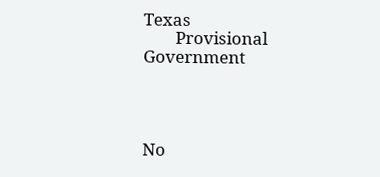Texas
        Provisional Government




No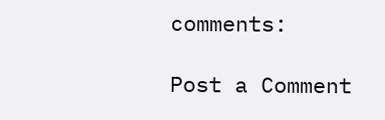comments:

Post a Comment